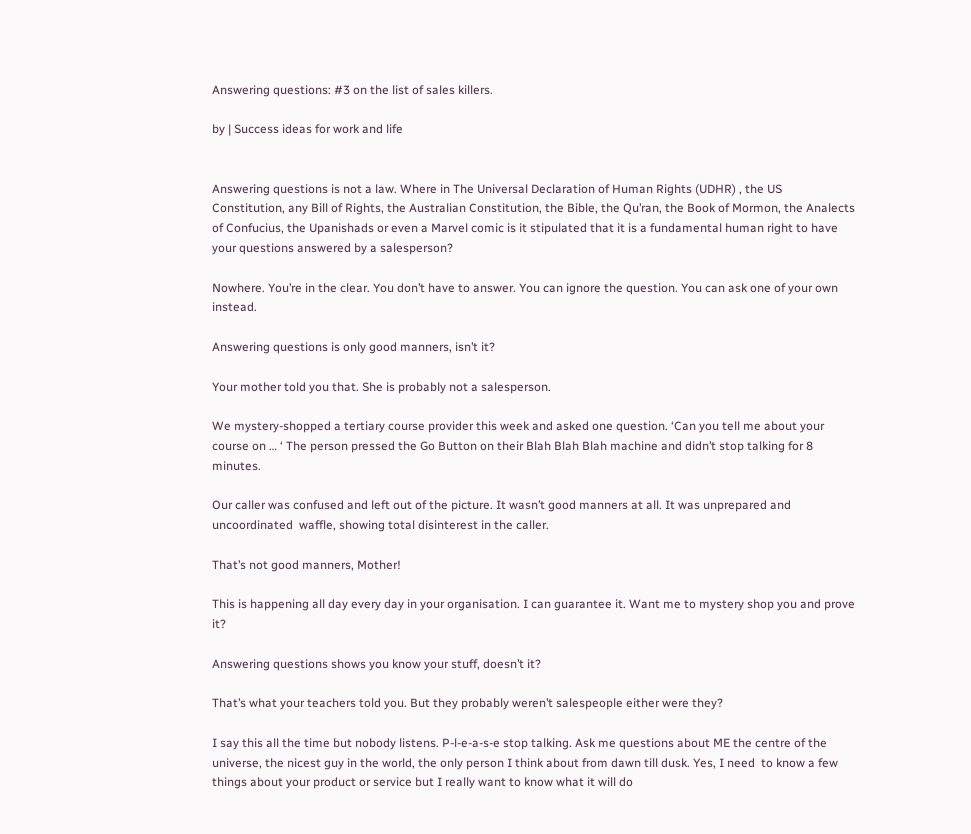Answering questions: #3 on the list of sales killers.

by | Success ideas for work and life


Answering questions is not a law. Where in The Universal Declaration of Human Rights (UDHR) , the US Constitution, any Bill of Rights, the Australian Constitution, the Bible, the Qu’ran, the Book of Mormon, the Analects of Confucius, the Upanishads or even a Marvel comic is it stipulated that it is a fundamental human right to have your questions answered by a salesperson?

Nowhere. You’re in the clear. You don’t have to answer. You can ignore the question. You can ask one of your own instead.

Answering questions is only good manners, isn’t it?

Your mother told you that. She is probably not a salesperson.

We mystery-shopped a tertiary course provider this week and asked one question. ‘Can you tell me about your course on … ‘ The person pressed the Go Button on their Blah Blah Blah machine and didn’t stop talking for 8 minutes.

Our caller was confused and left out of the picture. It wasn’t good manners at all. It was unprepared and uncoordinated  waffle, showing total disinterest in the caller.

That’s not good manners, Mother!

This is happening all day every day in your organisation. I can guarantee it. Want me to mystery shop you and prove it?

Answering questions shows you know your stuff, doesn’t it?

That’s what your teachers told you. But they probably weren’t salespeople either were they?

I say this all the time but nobody listens. P-l-e-a-s-e stop talking. Ask me questions about ME the centre of the universe, the nicest guy in the world, the only person I think about from dawn till dusk. Yes, I need  to know a few things about your product or service but I really want to know what it will do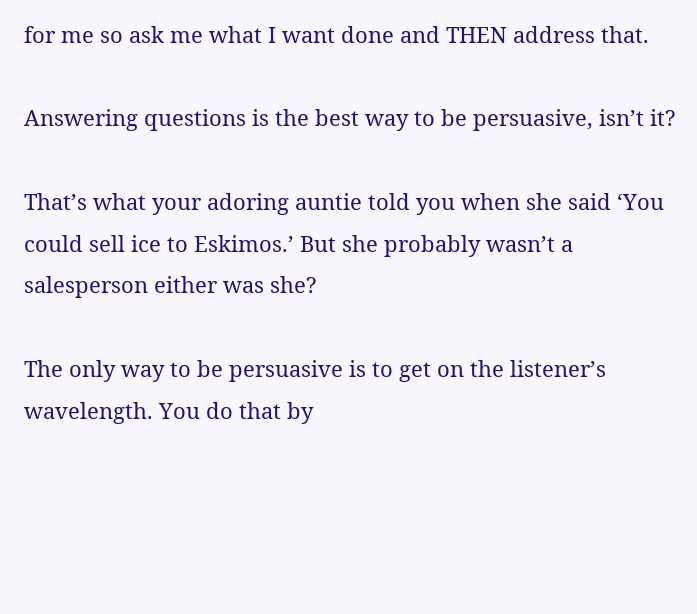for me so ask me what I want done and THEN address that.

Answering questions is the best way to be persuasive, isn’t it?

That’s what your adoring auntie told you when she said ‘You could sell ice to Eskimos.’ But she probably wasn’t a salesperson either was she?

The only way to be persuasive is to get on the listener’s wavelength. You do that by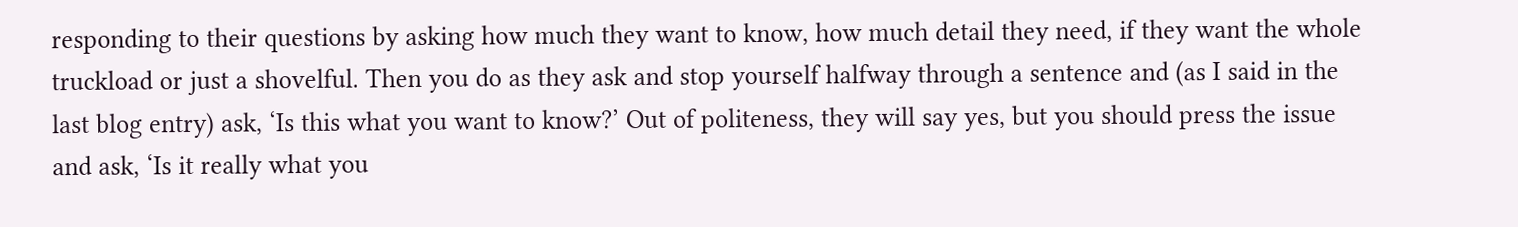responding to their questions by asking how much they want to know, how much detail they need, if they want the whole truckload or just a shovelful. Then you do as they ask and stop yourself halfway through a sentence and (as I said in the last blog entry) ask, ‘Is this what you want to know?’ Out of politeness, they will say yes, but you should press the issue and ask, ‘Is it really what you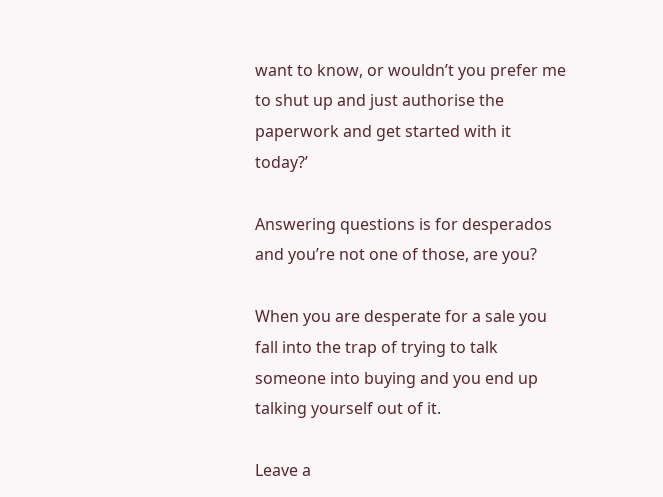want to know, or wouldn’t you prefer me to shut up and just authorise the paperwork and get started with it today?’

Answering questions is for desperados and you’re not one of those, are you?

When you are desperate for a sale you fall into the trap of trying to talk someone into buying and you end up talking yourself out of it.

Leave a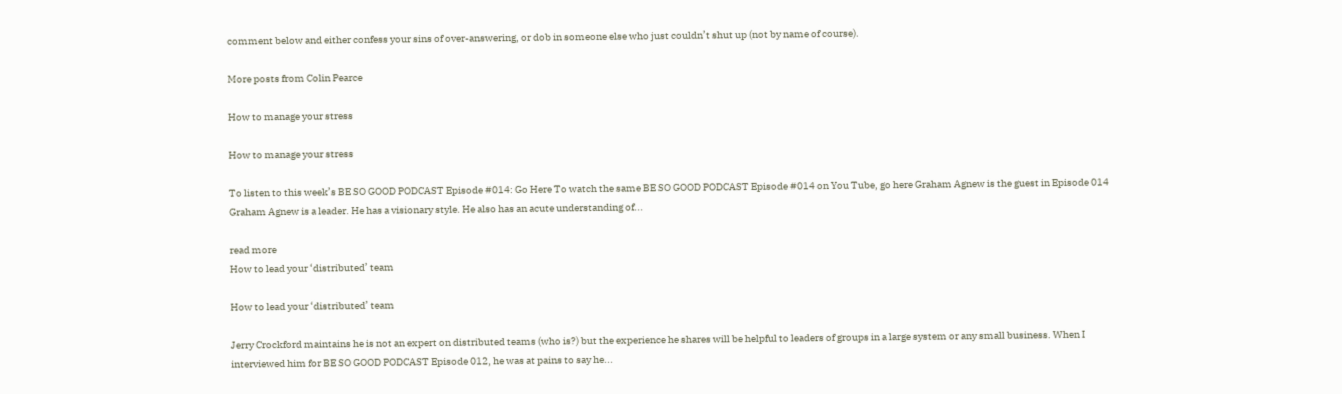comment below and either confess your sins of over-answering, or dob in someone else who just couldn’t shut up (not by name of course).

More posts from Colin Pearce

How to manage your stress

How to manage your stress

To listen to this week’s BE SO GOOD PODCAST Episode #014: Go Here To watch the same BE SO GOOD PODCAST Episode #014 on You Tube, go here Graham Agnew is the guest in Episode 014 Graham Agnew is a leader. He has a visionary style. He also has an acute understanding of...

read more
How to lead your ‘distributed’ team

How to lead your ‘distributed’ team

Jerry Crockford maintains he is not an expert on distributed teams (who is?) but the experience he shares will be helpful to leaders of groups in a large system or any small business. When I interviewed him for BE SO GOOD PODCAST Episode 012, he was at pains to say he...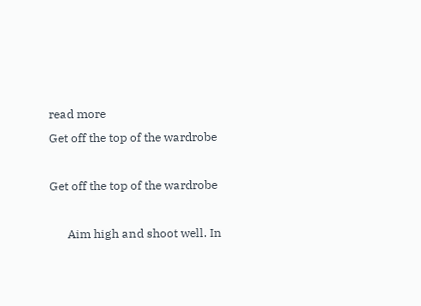read more
Get off the top of the wardrobe

Get off the top of the wardrobe

      Aim high and shoot well. In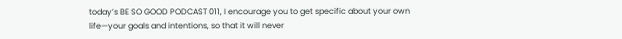today’s BE SO GOOD PODCAST 011, I encourage you to get specific about your own life—your goals and intentions, so that it will never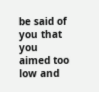be said of you that you aimed too low and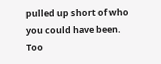pulled up short of who you could have been. Too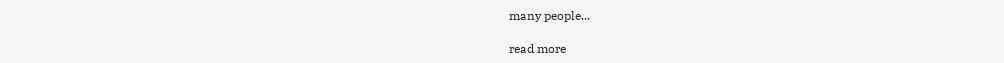many people...

read more